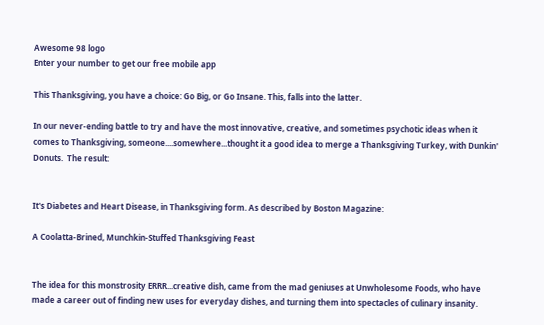Awesome 98 logo
Enter your number to get our free mobile app

This Thanksgiving, you have a choice: Go Big, or Go Insane. This, falls into the latter.

In our never-ending battle to try and have the most innovative, creative, and sometimes psychotic ideas when it comes to Thanksgiving, someone....somewhere...thought it a good idea to merge a Thanksgiving Turkey, with Dunkin' Donuts.  The result:


It's Diabetes and Heart Disease, in Thanksgiving form. As described by Boston Magazine:

A Coolatta-Brined, Munchkin-Stuffed Thanksgiving Feast


The idea for this monstrosity ERRR...creative dish, came from the mad geniuses at Unwholesome Foods, who have made a career out of finding new uses for everyday dishes, and turning them into spectacles of culinary insanity.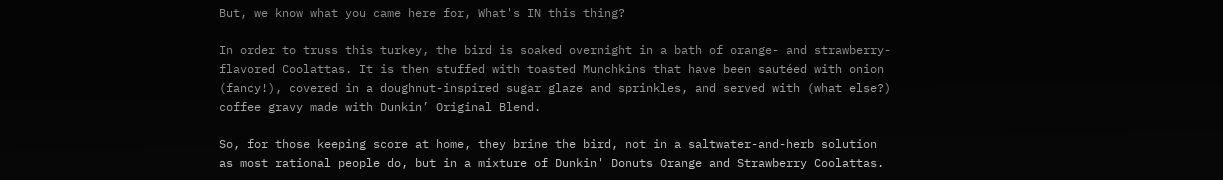But, we know what you came here for, What's IN this thing?

In order to truss this turkey, the bird is soaked overnight in a bath of orange- and strawberry-flavored Coolattas. It is then stuffed with toasted Munchkins that have been sautéed with onion (fancy!), covered in a doughnut-inspired sugar glaze and sprinkles, and served with (what else?) coffee gravy made with Dunkin’ Original Blend.

So, for those keeping score at home, they brine the bird, not in a saltwater-and-herb solution as most rational people do, but in a mixture of Dunkin' Donuts Orange and Strawberry Coolattas.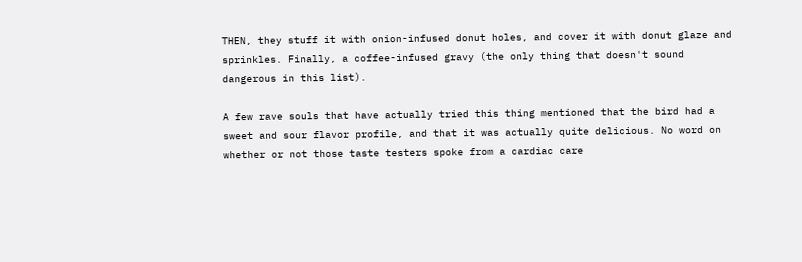THEN, they stuff it with onion-infused donut holes, and cover it with donut glaze and sprinkles. Finally, a coffee-infused gravy (the only thing that doesn't sound dangerous in this list).

A few rave souls that have actually tried this thing mentioned that the bird had a sweet and sour flavor profile, and that it was actually quite delicious. No word on whether or not those taste testers spoke from a cardiac care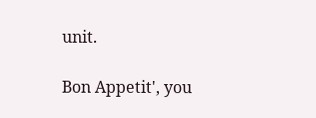unit.

Bon Appetit', you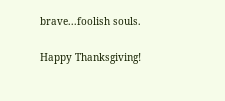brave...foolish souls.

Happy Thanksgiving!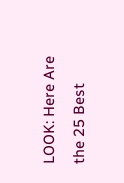LOOK: Here Are the 25 Best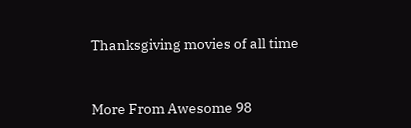Thanksgiving movies of all time


More From Awesome 98